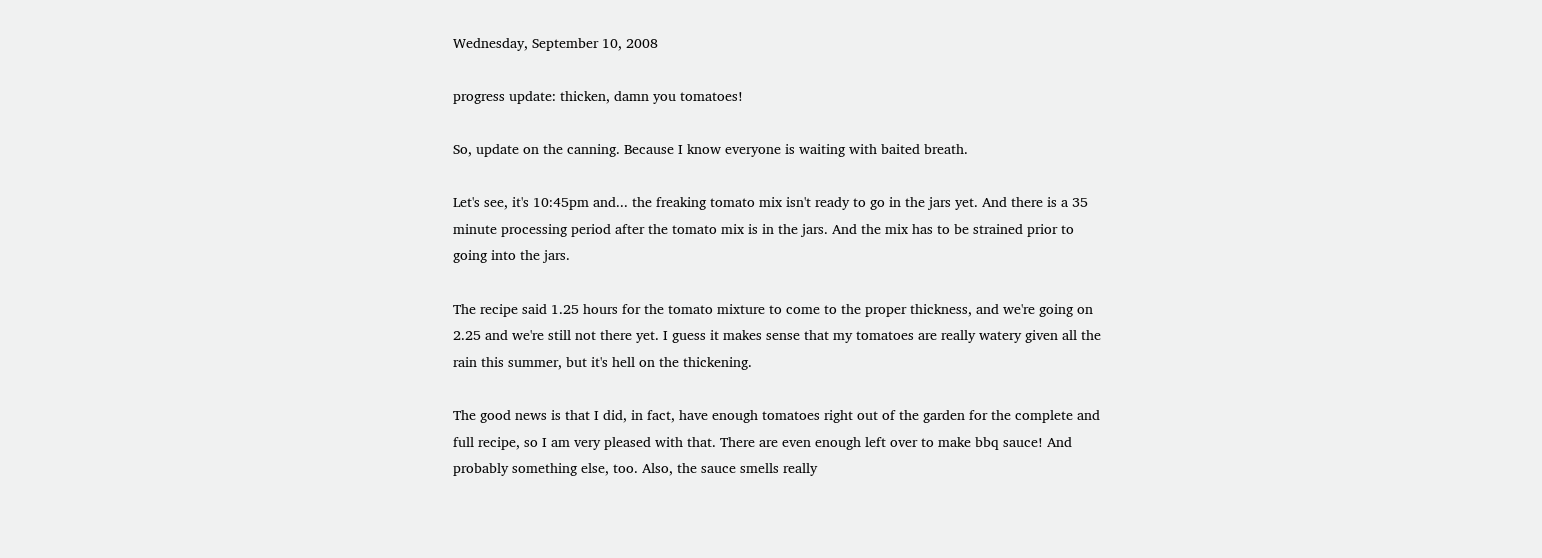Wednesday, September 10, 2008

progress update: thicken, damn you tomatoes!

So, update on the canning. Because I know everyone is waiting with baited breath.

Let's see, it's 10:45pm and... the freaking tomato mix isn't ready to go in the jars yet. And there is a 35 minute processing period after the tomato mix is in the jars. And the mix has to be strained prior to going into the jars.

The recipe said 1.25 hours for the tomato mixture to come to the proper thickness, and we're going on 2.25 and we're still not there yet. I guess it makes sense that my tomatoes are really watery given all the rain this summer, but it's hell on the thickening.

The good news is that I did, in fact, have enough tomatoes right out of the garden for the complete and full recipe, so I am very pleased with that. There are even enough left over to make bbq sauce! And probably something else, too. Also, the sauce smells really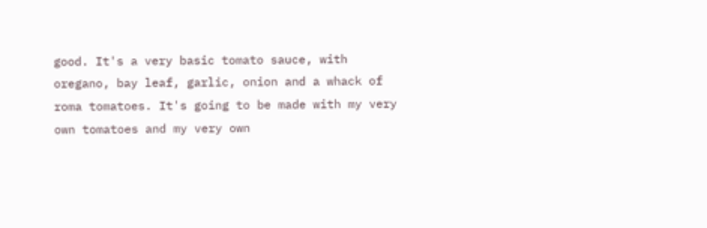good. It's a very basic tomato sauce, with oregano, bay leaf, garlic, onion and a whack of roma tomatoes. It's going to be made with my very own tomatoes and my very own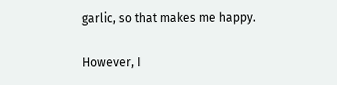garlic, so that makes me happy.

However, I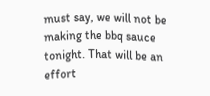must say, we will not be making the bbq sauce tonight. That will be an effort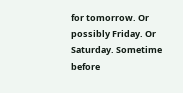for tomorrow. Or possibly Friday. Or Saturday. Sometime before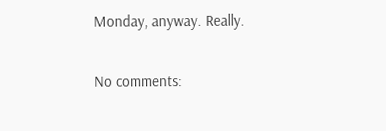Monday, anyway. Really.

No comments: